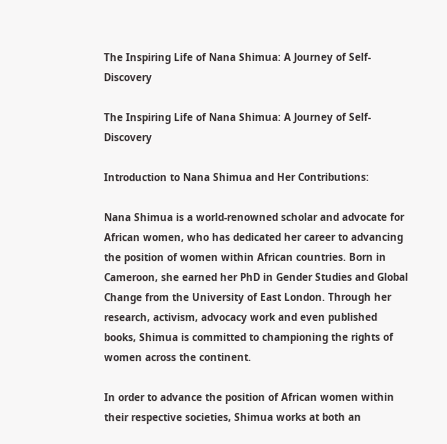The Inspiring Life of Nana Shimua: A Journey of Self-Discovery

The Inspiring Life of Nana Shimua: A Journey of Self-Discovery

Introduction to Nana Shimua and Her Contributions:

Nana Shimua is a world-renowned scholar and advocate for African women, who has dedicated her career to advancing the position of women within African countries. Born in Cameroon, she earned her PhD in Gender Studies and Global Change from the University of East London. Through her research, activism, advocacy work and even published books, Shimua is committed to championing the rights of women across the continent.

In order to advance the position of African women within their respective societies, Shimua works at both an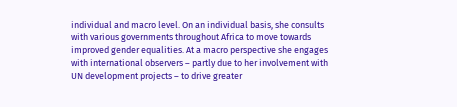individual and macro level. On an individual basis, she consults with various governments throughout Africa to move towards improved gender equalities. At a macro perspective she engages with international observers – partly due to her involvement with UN development projects – to drive greater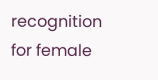recognition for female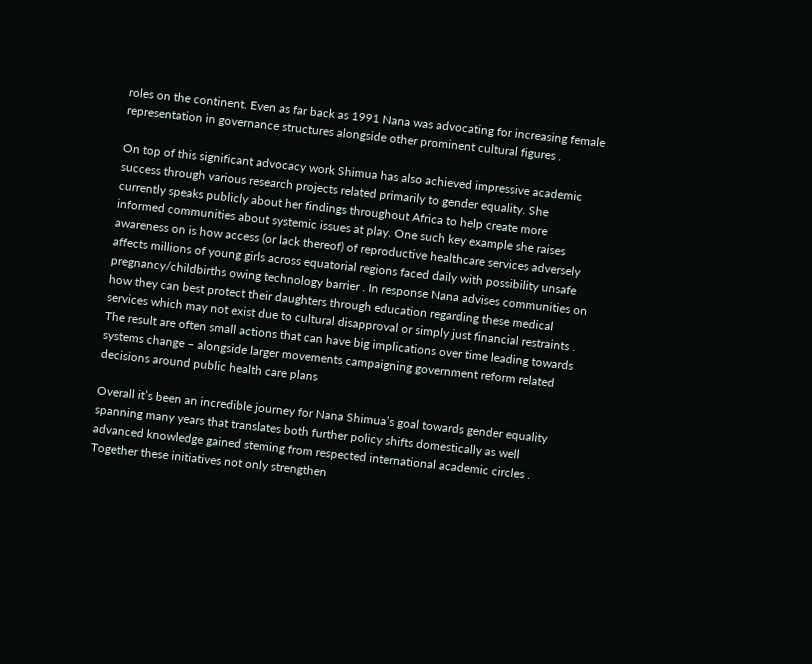roles on the continent. Even as far back as 1991 Nana was advocating for increasing female representation in governance structures alongside other prominent cultural figures .

On top of this significant advocacy work Shimua has also achieved impressive academic success through various research projects related primarily to gender equality. She currently speaks publicly about her findings throughout Africa to help create more informed communities about systemic issues at play. One such key example she raises awareness on is how access (or lack thereof) of reproductive healthcare services adversely affects millions of young girls across equatorial regions faced daily with possibility unsafe pregnancy/childbirths owing technology barrier . In response Nana advises communities on how they can best protect their daughters through education regarding these medical services which may not exist due to cultural disapproval or simply just financial restraints . The result are often small actions that can have big implications over time leading towards systems change – alongside larger movements campaigning government reform related decisions around public health care plans

Overall it’s been an incredible journey for Nana Shimua’s goal towards gender equality spanning many years that translates both further policy shifts domestically as well advanced knowledge gained steming from respected international academic circles . Together these initiatives not only strengthen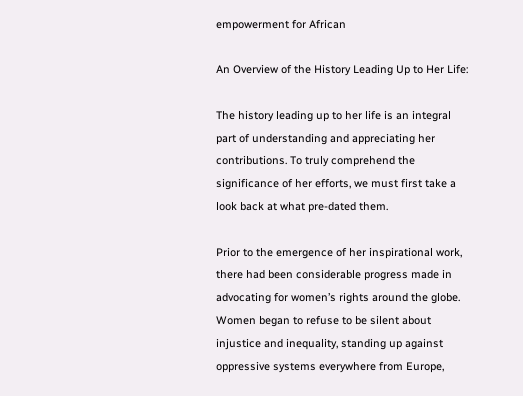empowerment for African

An Overview of the History Leading Up to Her Life:

The history leading up to her life is an integral part of understanding and appreciating her contributions. To truly comprehend the significance of her efforts, we must first take a look back at what pre-dated them.

Prior to the emergence of her inspirational work, there had been considerable progress made in advocating for women’s rights around the globe. Women began to refuse to be silent about injustice and inequality, standing up against oppressive systems everywhere from Europe,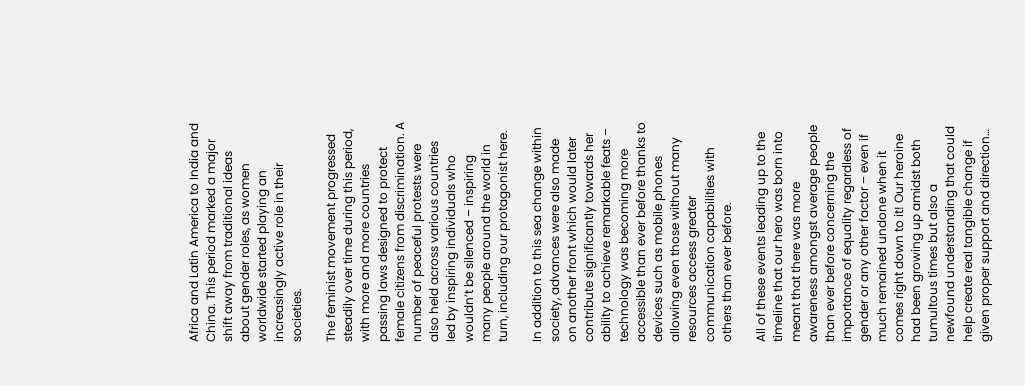Africa and Latin America to India and China. This period marked a major shift away from traditional ideas about gender roles, as women worldwide started playing an increasingly active role in their societies.

The feminist movement progressed steadily over time during this period, with more and more countries passing laws designed to protect female citizens from discrimination. A number of peaceful protests were also held across various countries led by inspiring individuals who wouldn’t be silenced – inspiring many people around the world in turn, including our protagonist here.

In addition to this sea change within society, advances were also made on another front which would later contribute significantly towards her ability to achieve remarkable feats – technology was becoming more accessible than ever before thanks to devices such as mobile phones allowing even those without many resources access greater communication capabilities with others than ever before.

All of these events leading up to the timeline that our hero was born into meant that there was more awareness amongst average people than ever before concerning the importance of equality regardless of gender or any other factor – even if much remained undone when it comes right down to it! Our heroine had been growing up amidst both tumultous times but also a newfound understanding that could help create real tangible change if given proper support and direction…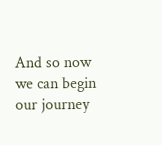And so now we can begin our journey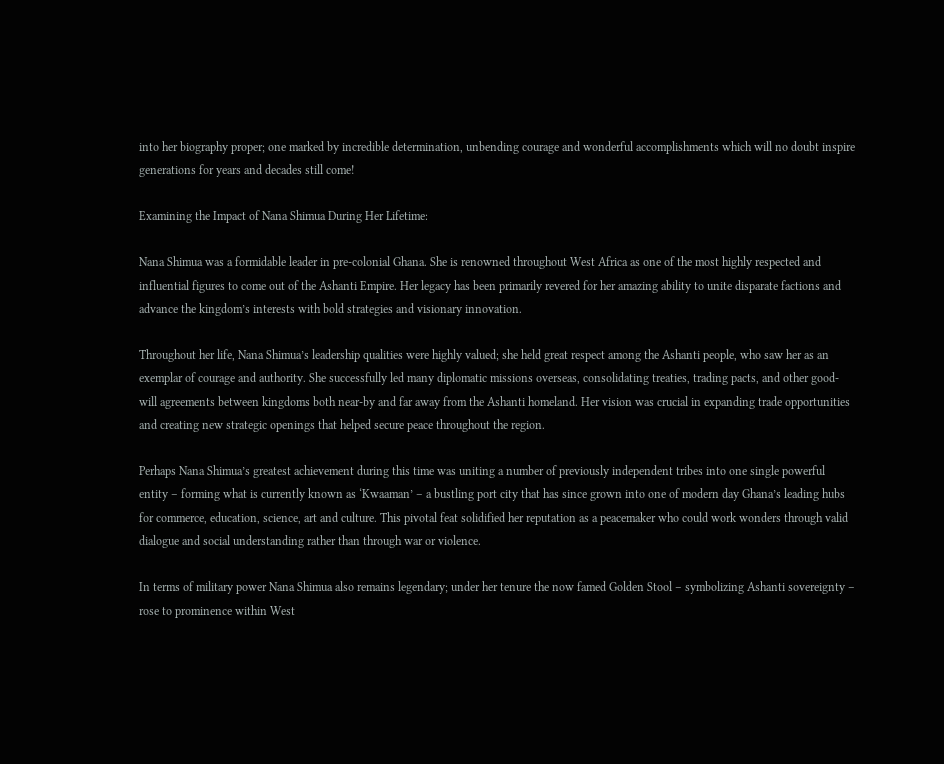into her biography proper; one marked by incredible determination, unbending courage and wonderful accomplishments which will no doubt inspire generations for years and decades still come!

Examining the Impact of Nana Shimua During Her Lifetime:

Nana Shimua was a formidable leader in pre-colonial Ghana. She is renowned throughout West Africa as one of the most highly respected and influential figures to come out of the Ashanti Empire. Her legacy has been primarily revered for her amazing ability to unite disparate factions and advance the kingdom’s interests with bold strategies and visionary innovation.

Throughout her life, Nana Shimua’s leadership qualities were highly valued; she held great respect among the Ashanti people, who saw her as an exemplar of courage and authority. She successfully led many diplomatic missions overseas, consolidating treaties, trading pacts, and other good-will agreements between kingdoms both near-by and far away from the Ashanti homeland. Her vision was crucial in expanding trade opportunities and creating new strategic openings that helped secure peace throughout the region.

Perhaps Nana Shimua’s greatest achievement during this time was uniting a number of previously independent tribes into one single powerful entity – forming what is currently known as ‘Kwaaman’ – a bustling port city that has since grown into one of modern day Ghana’s leading hubs for commerce, education, science, art and culture. This pivotal feat solidified her reputation as a peacemaker who could work wonders through valid dialogue and social understanding rather than through war or violence.

In terms of military power Nana Shimua also remains legendary; under her tenure the now famed Golden Stool – symbolizing Ashanti sovereignty – rose to prominence within West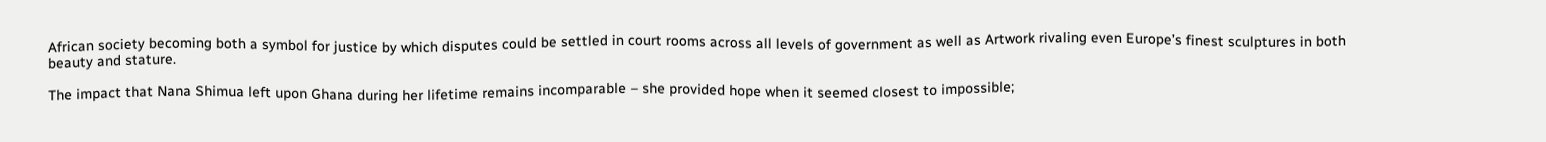African society becoming both a symbol for justice by which disputes could be settled in court rooms across all levels of government as well as Artwork rivaling even Europe’s finest sculptures in both beauty and stature.

The impact that Nana Shimua left upon Ghana during her lifetime remains incomparable – she provided hope when it seemed closest to impossible;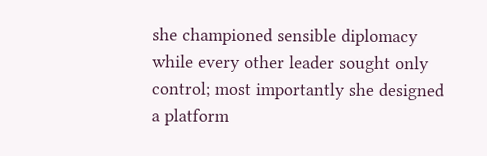she championed sensible diplomacy while every other leader sought only control; most importantly she designed a platform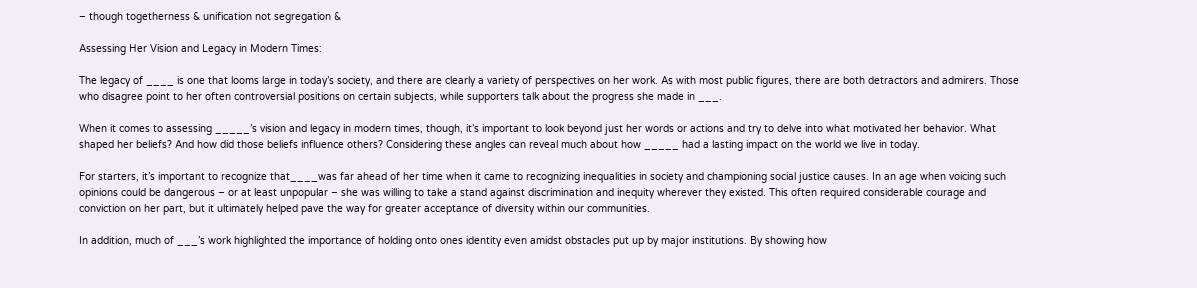– though togetherness & unification not segregation &

Assessing Her Vision and Legacy in Modern Times:

The legacy of ____ is one that looms large in today’s society, and there are clearly a variety of perspectives on her work. As with most public figures, there are both detractors and admirers. Those who disagree point to her often controversial positions on certain subjects, while supporters talk about the progress she made in ___.

When it comes to assessing _____’s vision and legacy in modern times, though, it’s important to look beyond just her words or actions and try to delve into what motivated her behavior. What shaped her beliefs? And how did those beliefs influence others? Considering these angles can reveal much about how _____ had a lasting impact on the world we live in today.

For starters, it’s important to recognize that____was far ahead of her time when it came to recognizing inequalities in society and championing social justice causes. In an age when voicing such opinions could be dangerous – or at least unpopular – she was willing to take a stand against discrimination and inequity wherever they existed. This often required considerable courage and conviction on her part, but it ultimately helped pave the way for greater acceptance of diversity within our communities.

In addition, much of ___’s work highlighted the importance of holding onto ones identity even amidst obstacles put up by major institutions. By showing how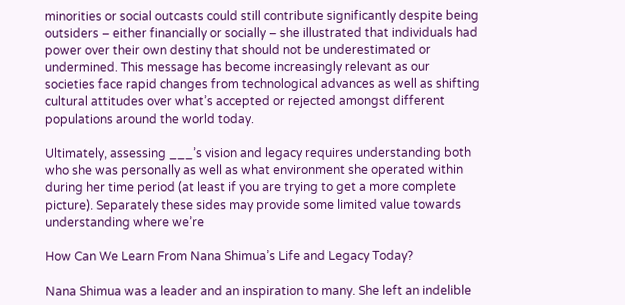minorities or social outcasts could still contribute significantly despite being outsiders – either financially or socially – she illustrated that individuals had power over their own destiny that should not be underestimated or undermined. This message has become increasingly relevant as our societies face rapid changes from technological advances as well as shifting cultural attitudes over what’s accepted or rejected amongst different populations around the world today.

Ultimately, assessing ___’s vision and legacy requires understanding both who she was personally as well as what environment she operated within during her time period (at least if you are trying to get a more complete picture). Separately these sides may provide some limited value towards understanding where we’re

How Can We Learn From Nana Shimua’s Life and Legacy Today?

Nana Shimua was a leader and an inspiration to many. She left an indelible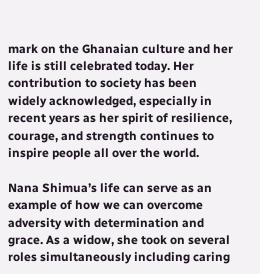mark on the Ghanaian culture and her life is still celebrated today. Her contribution to society has been widely acknowledged, especially in recent years as her spirit of resilience, courage, and strength continues to inspire people all over the world.

Nana Shimua’s life can serve as an example of how we can overcome adversity with determination and grace. As a widow, she took on several roles simultaneously including caring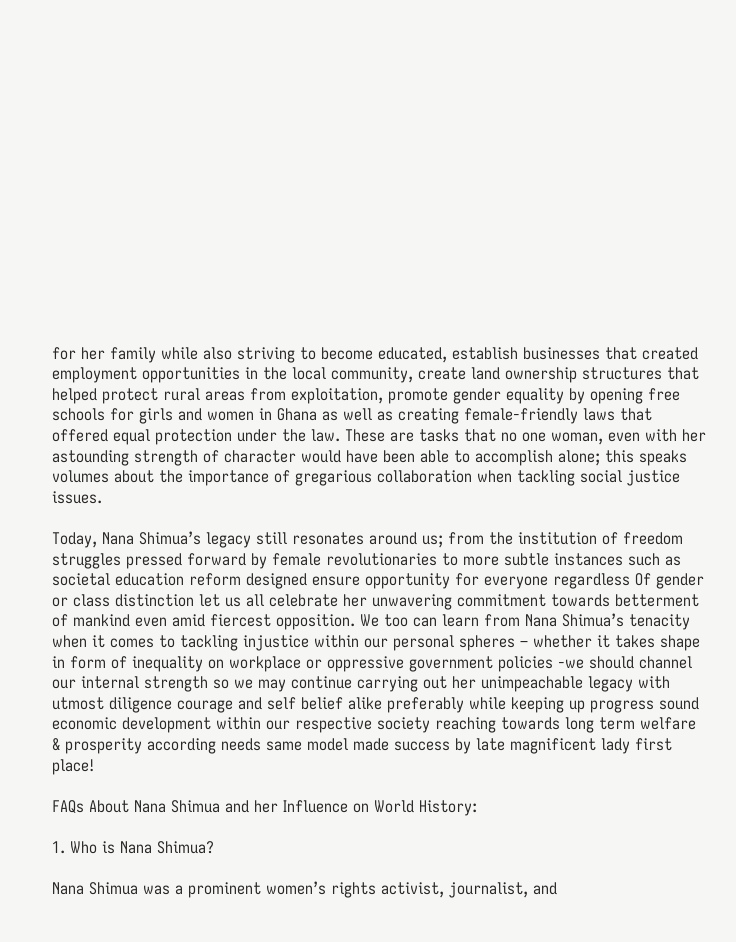for her family while also striving to become educated, establish businesses that created employment opportunities in the local community, create land ownership structures that helped protect rural areas from exploitation, promote gender equality by opening free schools for girls and women in Ghana as well as creating female-friendly laws that offered equal protection under the law. These are tasks that no one woman, even with her astounding strength of character would have been able to accomplish alone; this speaks volumes about the importance of gregarious collaboration when tackling social justice issues.

Today, Nana Shimua’s legacy still resonates around us; from the institution of freedom struggles pressed forward by female revolutionaries to more subtle instances such as societal education reform designed ensure opportunity for everyone regardless Of gender or class distinction let us all celebrate her unwavering commitment towards betterment of mankind even amid fiercest opposition. We too can learn from Nana Shimua’s tenacity when it comes to tackling injustice within our personal spheres – whether it takes shape in form of inequality on workplace or oppressive government policies -we should channel our internal strength so we may continue carrying out her unimpeachable legacy with utmost diligence courage and self belief alike preferably while keeping up progress sound economic development within our respective society reaching towards long term welfare & prosperity according needs same model made success by late magnificent lady first place!

FAQs About Nana Shimua and her Influence on World History:

1. Who is Nana Shimua?

Nana Shimua was a prominent women’s rights activist, journalist, and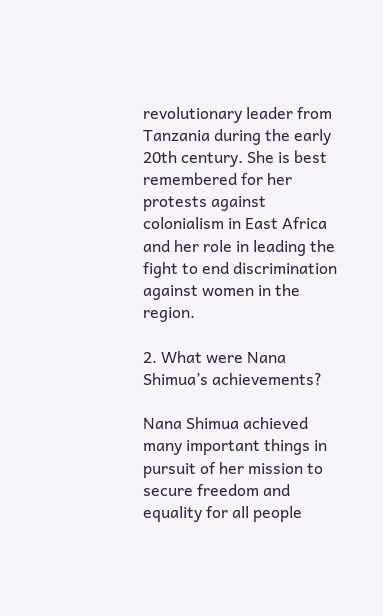revolutionary leader from Tanzania during the early 20th century. She is best remembered for her protests against colonialism in East Africa and her role in leading the fight to end discrimination against women in the region.

2. What were Nana Shimua’s achievements?

Nana Shimua achieved many important things in pursuit of her mission to secure freedom and equality for all people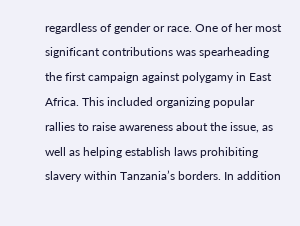regardless of gender or race. One of her most significant contributions was spearheading the first campaign against polygamy in East Africa. This included organizing popular rallies to raise awareness about the issue, as well as helping establish laws prohibiting slavery within Tanzania’s borders. In addition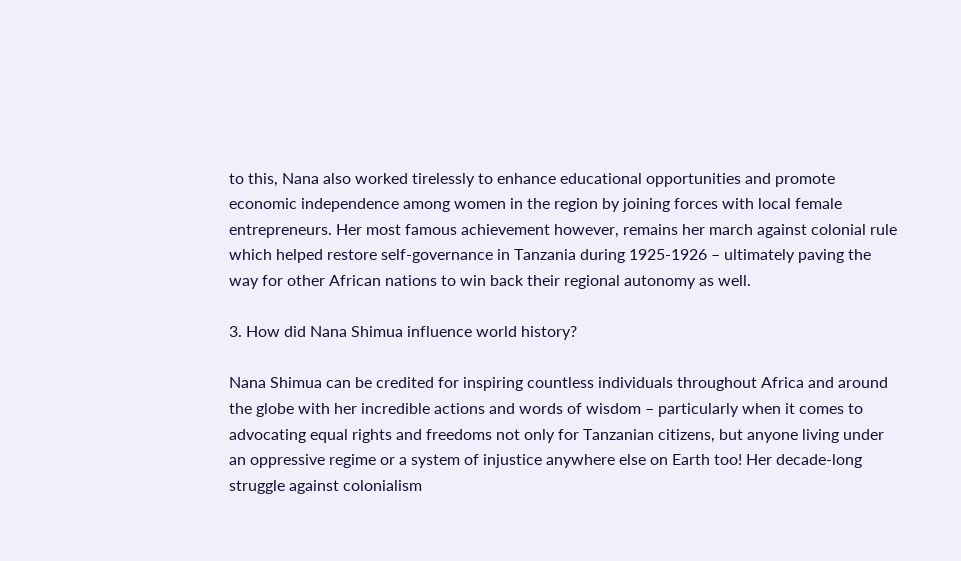to this, Nana also worked tirelessly to enhance educational opportunities and promote economic independence among women in the region by joining forces with local female entrepreneurs. Her most famous achievement however, remains her march against colonial rule which helped restore self-governance in Tanzania during 1925-1926 – ultimately paving the way for other African nations to win back their regional autonomy as well.

3. How did Nana Shimua influence world history?

Nana Shimua can be credited for inspiring countless individuals throughout Africa and around the globe with her incredible actions and words of wisdom – particularly when it comes to advocating equal rights and freedoms not only for Tanzanian citizens, but anyone living under an oppressive regime or a system of injustice anywhere else on Earth too! Her decade-long struggle against colonialism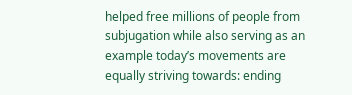helped free millions of people from subjugation while also serving as an example today’s movements are equally striving towards: ending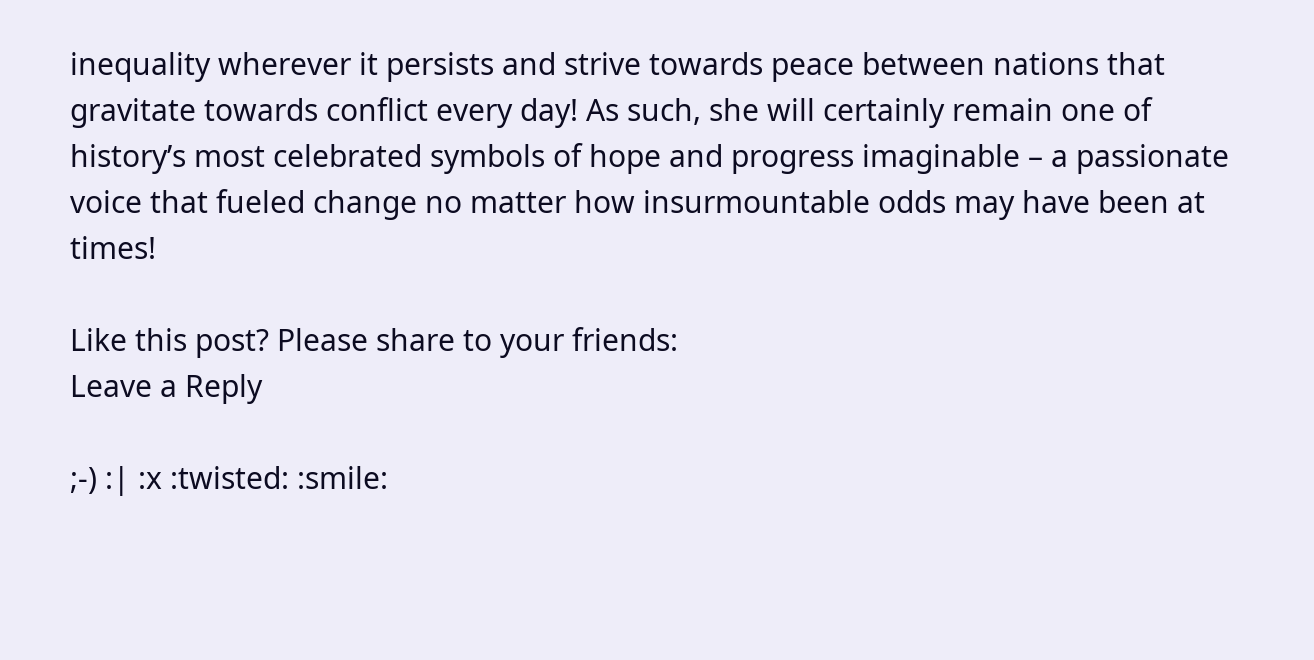inequality wherever it persists and strive towards peace between nations that gravitate towards conflict every day! As such, she will certainly remain one of history’s most celebrated symbols of hope and progress imaginable – a passionate voice that fueled change no matter how insurmountable odds may have been at times!

Like this post? Please share to your friends:
Leave a Reply

;-) :| :x :twisted: :smile: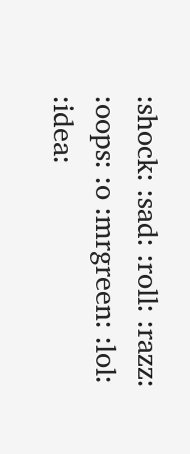:shock: :sad: :roll: :razz: :oops: :o :mrgreen: :lol: :idea: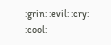:grin: :evil: :cry: :cool: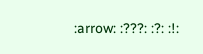:arrow: :???: :?: :!: